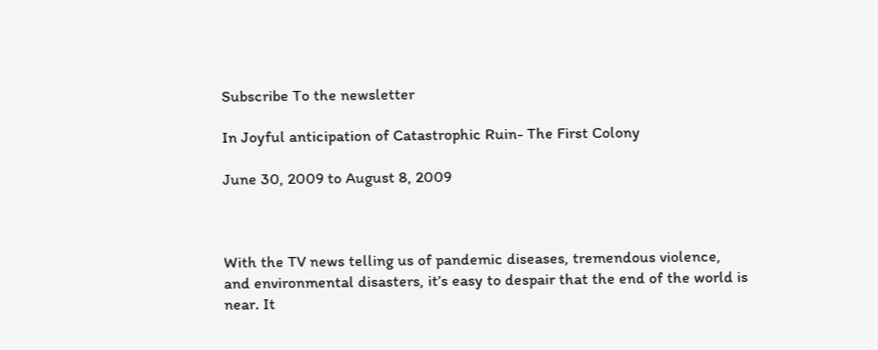Subscribe To the newsletter

In Joyful anticipation of Catastrophic Ruin- The First Colony

June 30, 2009 to August 8, 2009



With the TV news telling us of pandemic diseases, tremendous violence,
and environmental disasters, it’s easy to despair that the end of the world is
near. It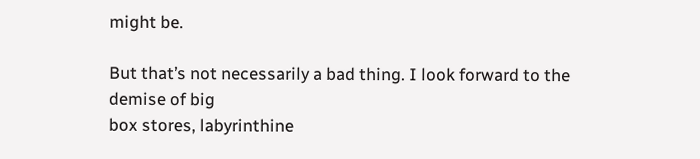might be.

But that’s not necessarily a bad thing. I look forward to the demise of big
box stores, labyrinthine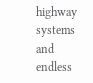highway systems and endless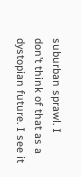suburban sprawl. I
don’t think of that as a dystopian future. I see it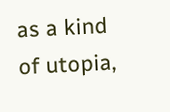as a kind of utopia,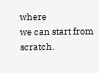where
we can start from scratch.